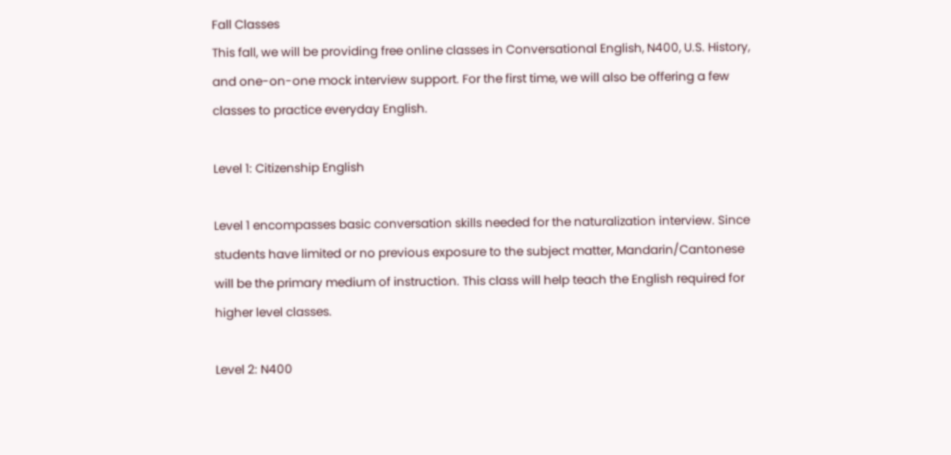Fall Classes
This fall, we will be providing free online classes in Conversational English, N400, U.S. History, and one-on-one mock interview support. For the first time, we will also be offering a few classes to practice everyday English.

Level 1: Citizenship English

Level 1 encompasses basic conversation skills needed for the naturalization interview. Since students have limited or no previous exposure to the subject matter, Mandarin/Cantonese will be the primary medium of instruction. This class will help teach the English required for higher level classes.

Level 2: N400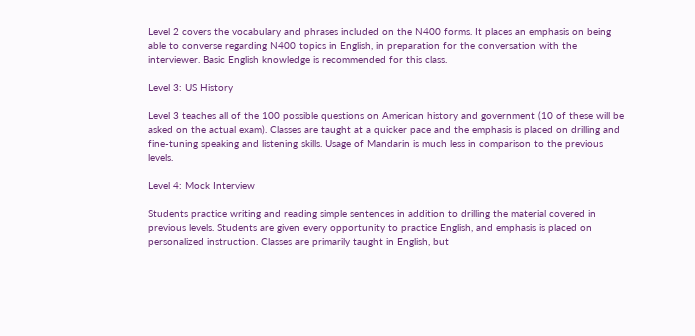Level 2 covers the vocabulary and phrases included on the N400 forms. It places an emphasis on being able to converse regarding N400 topics in English, in preparation for the conversation with the interviewer. Basic English knowledge is recommended for this class.

Level 3: US History

Level 3 teaches all of the 100 possible questions on American history and government (10 of these will be asked on the actual exam). Classes are taught at a quicker pace and the emphasis is placed on drilling and fine-tuning speaking and listening skills. Usage of Mandarin is much less in comparison to the previous levels.

Level 4: Mock Interview

Students practice writing and reading simple sentences in addition to drilling the material covered in previous levels. Students are given every opportunity to practice English, and emphasis is placed on personalized instruction. Classes are primarily taught in English, but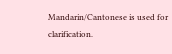Mandarin/Cantonese is used for clarification.